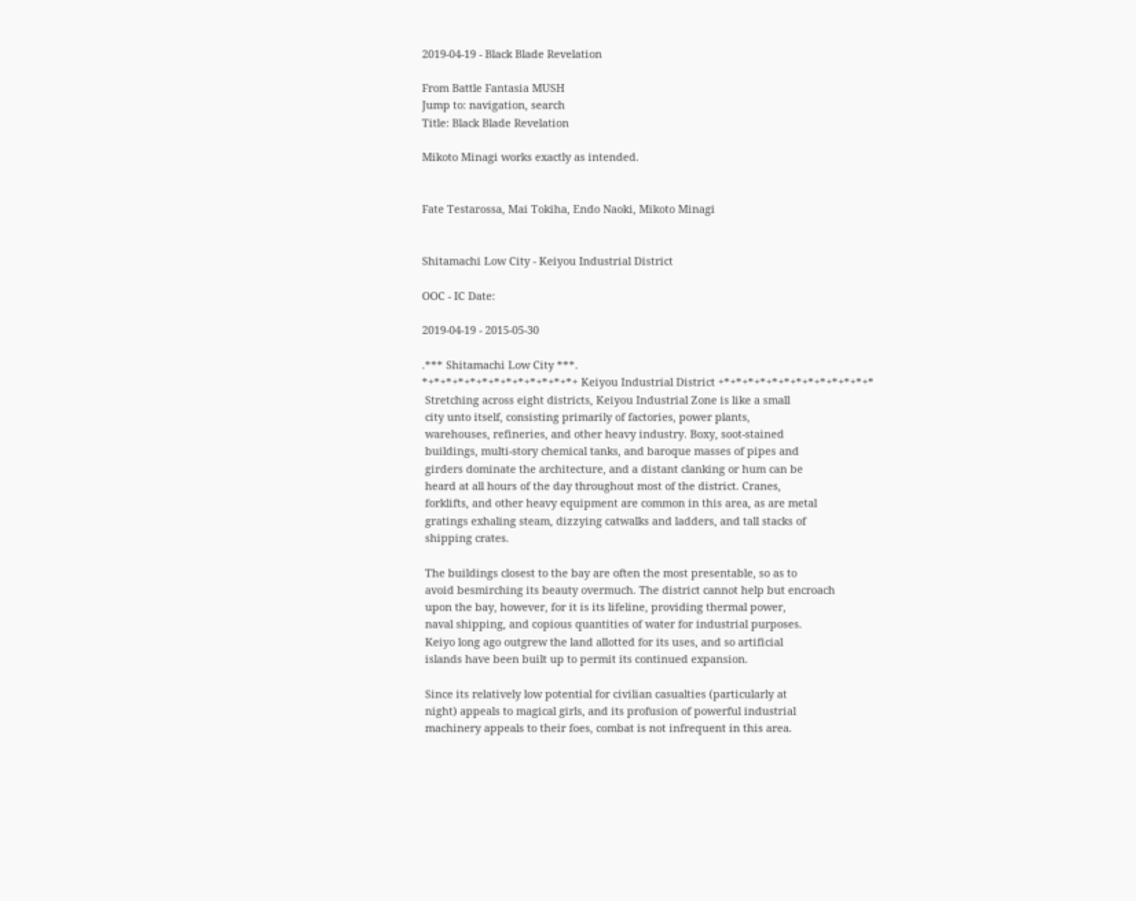2019-04-19 - Black Blade Revelation

From Battle Fantasia MUSH
Jump to: navigation, search
Title: Black Blade Revelation

Mikoto Minagi works exactly as intended.


Fate Testarossa, Mai Tokiha, Endo Naoki, Mikoto Minagi


Shitamachi Low City - Keiyou Industrial District

OOC - IC Date:

2019-04-19 - 2015-05-30

.*** Shitamachi Low City ***.
*+*+*+*+*+*+*+*+*+*+*+*+*+ Keiyou Industrial District +*+*+*+*+*+*+*+*+*+*+*+*+*
 Stretching across eight districts, Keiyou Industrial Zone is like a small
 city unto itself, consisting primarily of factories, power plants,
 warehouses, refineries, and other heavy industry. Boxy, soot-stained
 buildings, multi-story chemical tanks, and baroque masses of pipes and
 girders dominate the architecture, and a distant clanking or hum can be
 heard at all hours of the day throughout most of the district. Cranes,
 forklifts, and other heavy equipment are common in this area, as are metal
 gratings exhaling steam, dizzying catwalks and ladders, and tall stacks of
 shipping crates.

 The buildings closest to the bay are often the most presentable, so as to
 avoid besmirching its beauty overmuch. The district cannot help but encroach
 upon the bay, however, for it is its lifeline, providing thermal power,
 naval shipping, and copious quantities of water for industrial purposes.
 Keiyo long ago outgrew the land allotted for its uses, and so artificial
 islands have been built up to permit its continued expansion.

 Since its relatively low potential for civilian casualties (particularly at
 night) appeals to magical girls, and its profusion of powerful industrial
 machinery appeals to their foes, combat is not infrequent in this area.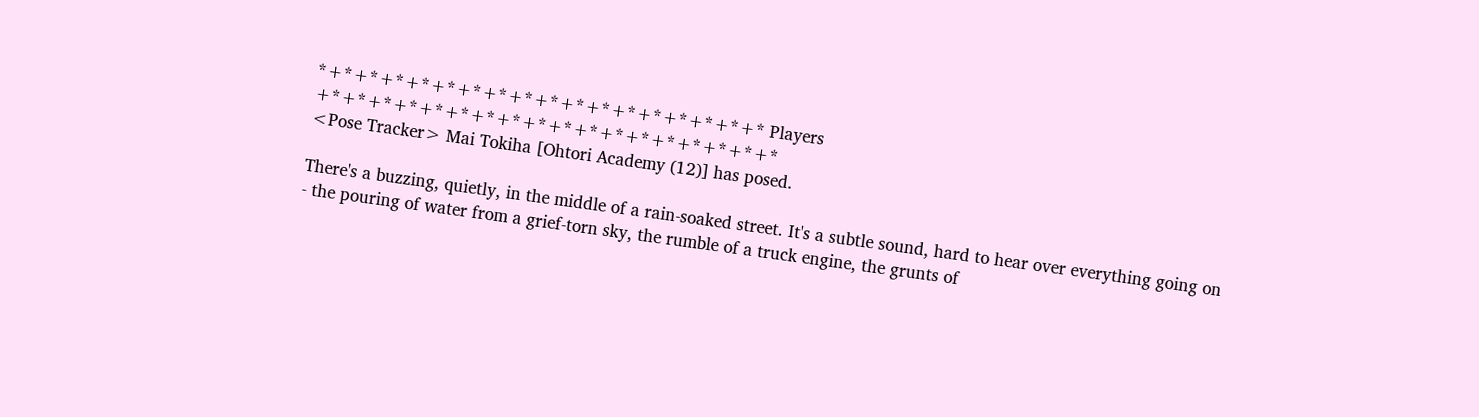*+*+*+*+*+*+*+*+*+*+*+*+*+*+*+*+*+* Players +*+*+*+*+*+*+*+*+*+*+*+*+*+*+*+*+*+*
<Pose Tracker> Mai Tokiha [Ohtori Academy (12)] has posed.

There's a buzzing, quietly, in the middle of a rain-soaked street. It's a subtle sound, hard to hear over everything going on - the pouring of water from a grief-torn sky, the rumble of a truck engine, the grunts of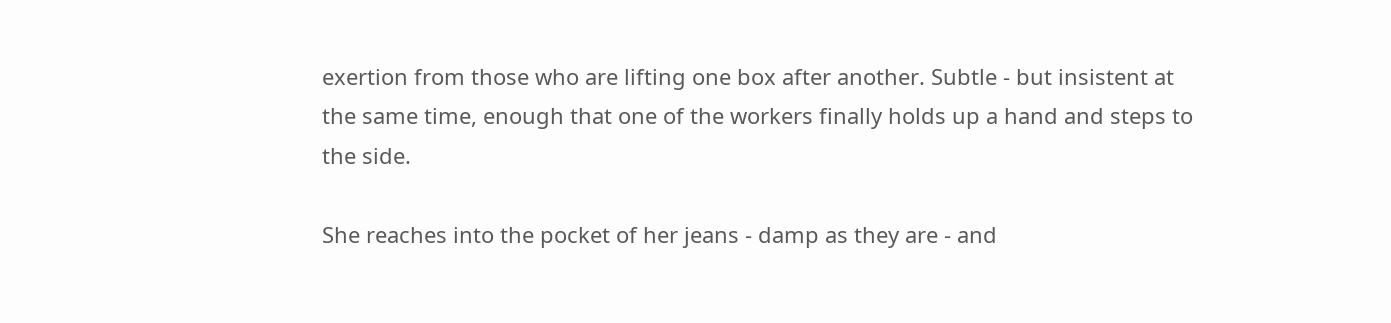exertion from those who are lifting one box after another. Subtle - but insistent at the same time, enough that one of the workers finally holds up a hand and steps to the side.

She reaches into the pocket of her jeans - damp as they are - and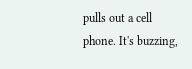pulls out a cell phone. It's buzzing,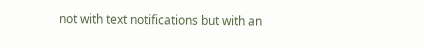not with text notifications but with an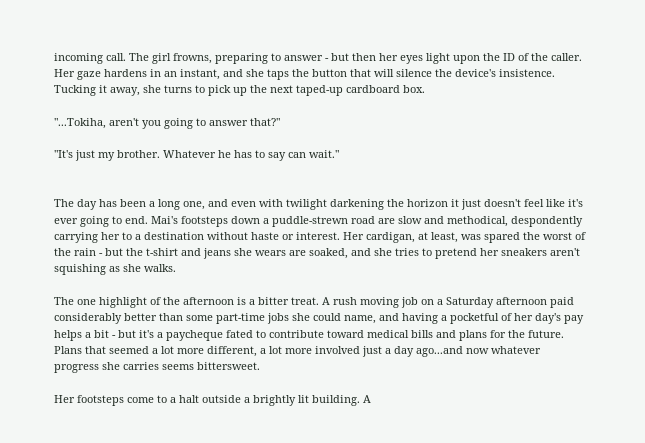incoming call. The girl frowns, preparing to answer - but then her eyes light upon the ID of the caller. Her gaze hardens in an instant, and she taps the button that will silence the device's insistence. Tucking it away, she turns to pick up the next taped-up cardboard box.

"...Tokiha, aren't you going to answer that?"

"It's just my brother. Whatever he has to say can wait."


The day has been a long one, and even with twilight darkening the horizon it just doesn't feel like it's ever going to end. Mai's footsteps down a puddle-strewn road are slow and methodical, despondently carrying her to a destination without haste or interest. Her cardigan, at least, was spared the worst of the rain - but the t-shirt and jeans she wears are soaked, and she tries to pretend her sneakers aren't squishing as she walks.

The one highlight of the afternoon is a bitter treat. A rush moving job on a Saturday afternoon paid considerably better than some part-time jobs she could name, and having a pocketful of her day's pay helps a bit - but it's a paycheque fated to contribute toward medical bills and plans for the future. Plans that seemed a lot more different, a lot more involved just a day ago...and now whatever progress she carries seems bittersweet.

Her footsteps come to a halt outside a brightly lit building. A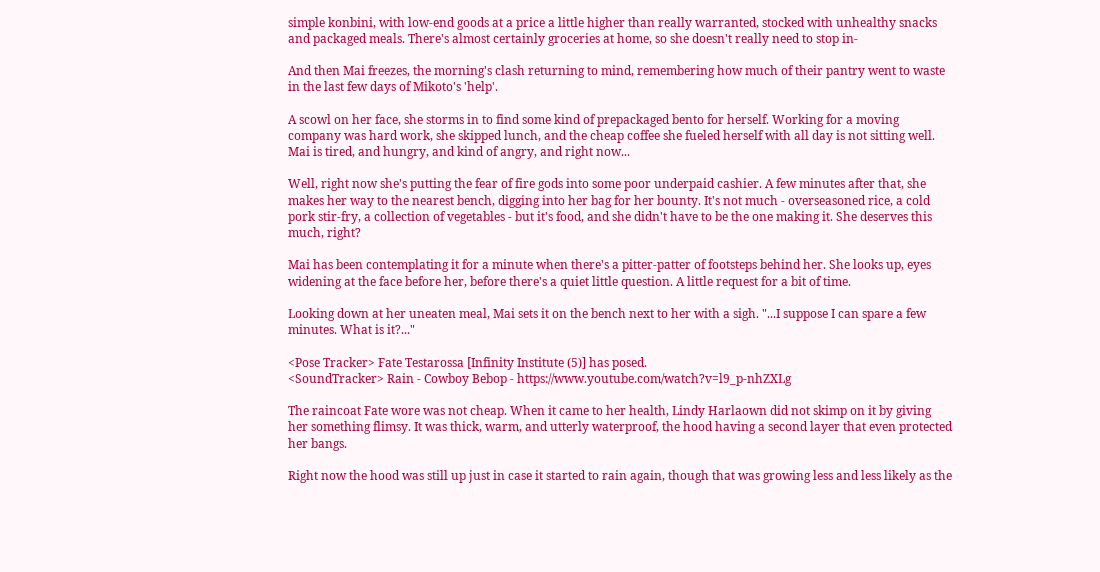simple konbini, with low-end goods at a price a little higher than really warranted, stocked with unhealthy snacks and packaged meals. There's almost certainly groceries at home, so she doesn't really need to stop in-

And then Mai freezes, the morning's clash returning to mind, remembering how much of their pantry went to waste in the last few days of Mikoto's 'help'.

A scowl on her face, she storms in to find some kind of prepackaged bento for herself. Working for a moving company was hard work, she skipped lunch, and the cheap coffee she fueled herself with all day is not sitting well. Mai is tired, and hungry, and kind of angry, and right now...

Well, right now she's putting the fear of fire gods into some poor underpaid cashier. A few minutes after that, she makes her way to the nearest bench, digging into her bag for her bounty. It's not much - overseasoned rice, a cold pork stir-fry, a collection of vegetables - but it's food, and she didn't have to be the one making it. She deserves this much, right?

Mai has been contemplating it for a minute when there's a pitter-patter of footsteps behind her. She looks up, eyes widening at the face before her, before there's a quiet little question. A little request for a bit of time.

Looking down at her uneaten meal, Mai sets it on the bench next to her with a sigh. "...I suppose I can spare a few minutes. What is it?..."

<Pose Tracker> Fate Testarossa [Infinity Institute (5)] has posed.
<SoundTracker> Rain - Cowboy Bebop - https://www.youtube.com/watch?v=l9_p-nhZXLg

The raincoat Fate wore was not cheap. When it came to her health, Lindy Harlaown did not skimp on it by giving her something flimsy. It was thick, warm, and utterly waterproof, the hood having a second layer that even protected her bangs.

Right now the hood was still up just in case it started to rain again, though that was growing less and less likely as the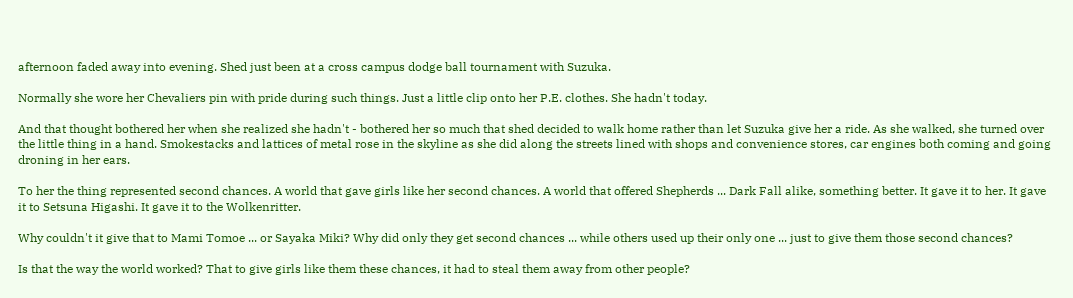afternoon faded away into evening. Shed just been at a cross campus dodge ball tournament with Suzuka.

Normally she wore her Chevaliers pin with pride during such things. Just a little clip onto her P.E. clothes. She hadn't today.

And that thought bothered her when she realized she hadn't - bothered her so much that shed decided to walk home rather than let Suzuka give her a ride. As she walked, she turned over the little thing in a hand. Smokestacks and lattices of metal rose in the skyline as she did along the streets lined with shops and convenience stores, car engines both coming and going droning in her ears.

To her the thing represented second chances. A world that gave girls like her second chances. A world that offered Shepherds ... Dark Fall alike, something better. It gave it to her. It gave it to Setsuna Higashi. It gave it to the Wolkenritter.

Why couldn't it give that to Mami Tomoe ... or Sayaka Miki? Why did only they get second chances ... while others used up their only one ... just to give them those second chances?

Is that the way the world worked? That to give girls like them these chances, it had to steal them away from other people?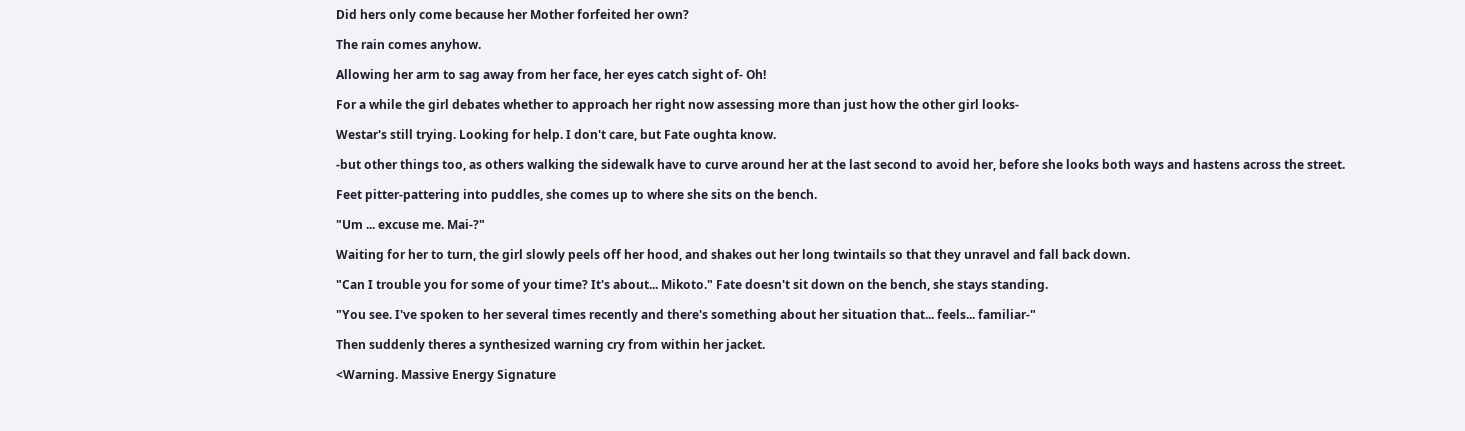Did hers only come because her Mother forfeited her own?

The rain comes anyhow.

Allowing her arm to sag away from her face, her eyes catch sight of- Oh!

For a while the girl debates whether to approach her right now assessing more than just how the other girl looks-

Westar's still trying. Looking for help. I don't care, but Fate oughta know.

-but other things too, as others walking the sidewalk have to curve around her at the last second to avoid her, before she looks both ways and hastens across the street.

Feet pitter-pattering into puddles, she comes up to where she sits on the bench.

"Um ... excuse me. Mai-?"

Waiting for her to turn, the girl slowly peels off her hood, and shakes out her long twintails so that they unravel and fall back down.

"Can I trouble you for some of your time? It's about... Mikoto." Fate doesn't sit down on the bench, she stays standing.

"You see. I've spoken to her several times recently and there's something about her situation that... feels... familiar-"

Then suddenly theres a synthesized warning cry from within her jacket.

<Warning. Massive Energy Signature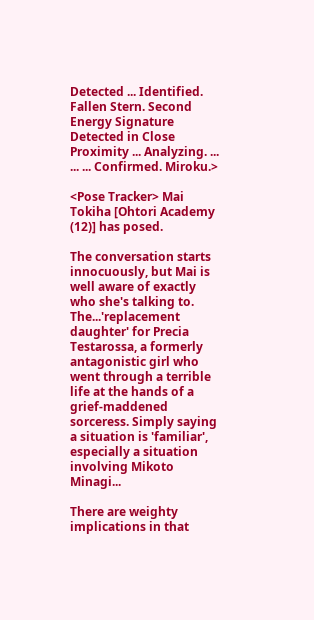Detected ... Identified. Fallen Stern. Second Energy Signature Detected in Close Proximity ... Analyzing. ... ... ... Confirmed. Miroku.>

<Pose Tracker> Mai Tokiha [Ohtori Academy (12)] has posed.

The conversation starts innocuously, but Mai is well aware of exactly who she's talking to. The...'replacement daughter' for Precia Testarossa, a formerly antagonistic girl who went through a terrible life at the hands of a grief-maddened sorceress. Simply saying a situation is 'familiar', especially a situation involving Mikoto Minagi...

There are weighty implications in that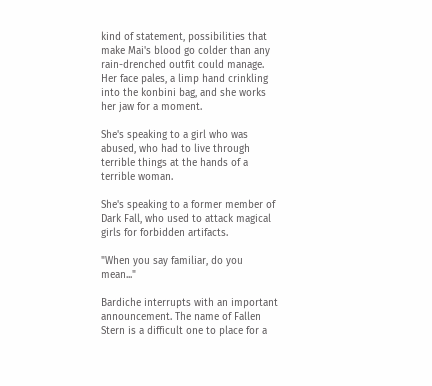kind of statement, possibilities that make Mai's blood go colder than any rain-drenched outfit could manage. Her face pales, a limp hand crinkling into the konbini bag, and she works her jaw for a moment.

She's speaking to a girl who was abused, who had to live through terrible things at the hands of a terrible woman.

She's speaking to a former member of Dark Fall, who used to attack magical girls for forbidden artifacts.

"When you say familiar, do you mean..."

Bardiche interrupts with an important announcement. The name of Fallen Stern is a difficult one to place for a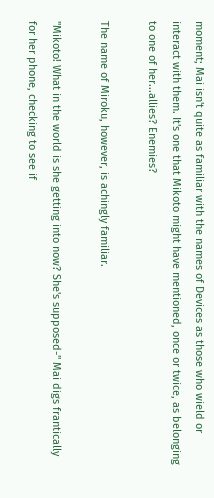moment; Mai isn't quite as familiar with the names of Devices as those who wield or interact with them. It's one that Mikoto might have mentioned, once or twice, as belonging to one of her...allies? Enemies?

The name of Miroku, however, is achingly familiar.

"Mikoto! What in the world is she getting into now? She's supposed-" Mai digs frantically for her phone, checking to see if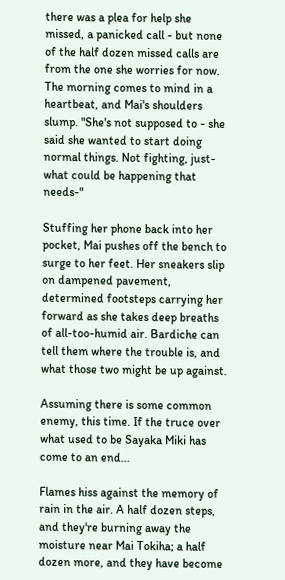there was a plea for help she missed, a panicked call - but none of the half dozen missed calls are from the one she worries for now. The morning comes to mind in a heartbeat, and Mai's shoulders slump. "She's not supposed to - she said she wanted to start doing normal things. Not fighting, just- what could be happening that needs-"

Stuffing her phone back into her pocket, Mai pushes off the bench to surge to her feet. Her sneakers slip on dampened pavement, determined footsteps carrying her forward as she takes deep breaths of all-too-humid air. Bardiche can tell them where the trouble is, and what those two might be up against.

Assuming there is some common enemy, this time. If the truce over what used to be Sayaka Miki has come to an end...

Flames hiss against the memory of rain in the air. A half dozen steps, and they're burning away the moisture near Mai Tokiha; a half dozen more, and they have become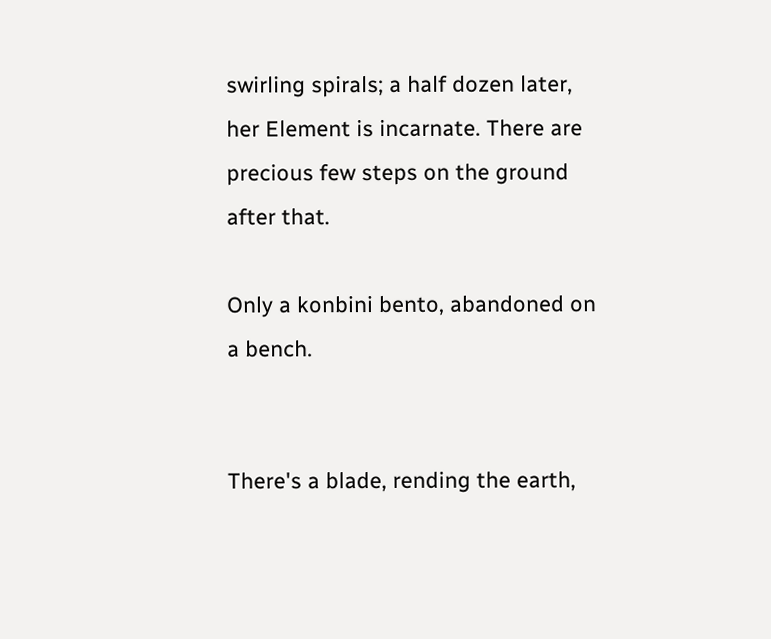swirling spirals; a half dozen later, her Element is incarnate. There are precious few steps on the ground after that.

Only a konbini bento, abandoned on a bench.


There's a blade, rending the earth,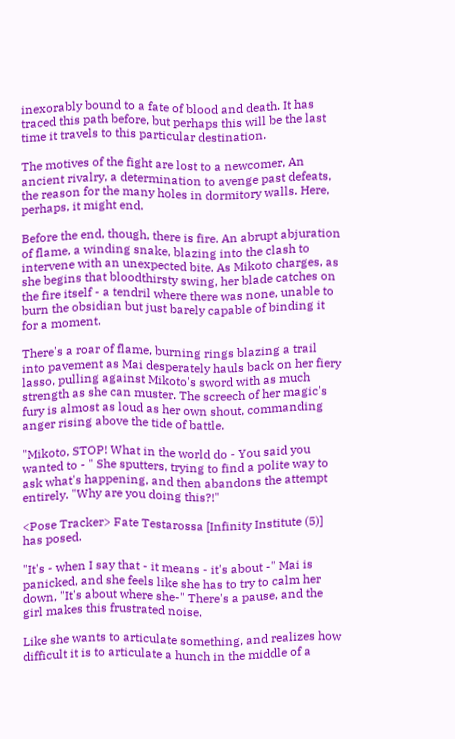inexorably bound to a fate of blood and death. It has traced this path before, but perhaps this will be the last time it travels to this particular destination.

The motives of the fight are lost to a newcomer, An ancient rivalry, a determination to avenge past defeats, the reason for the many holes in dormitory walls. Here, perhaps, it might end.

Before the end, though, there is fire. An abrupt abjuration of flame, a winding snake, blazing into the clash to intervene with an unexpected bite. As Mikoto charges, as she begins that bloodthirsty swing, her blade catches on the fire itself - a tendril where there was none, unable to burn the obsidian but just barely capable of binding it for a moment.

There's a roar of flame, burning rings blazing a trail into pavement as Mai desperately hauls back on her fiery lasso, pulling against Mikoto's sword with as much strength as she can muster. The screech of her magic's fury is almost as loud as her own shout, commanding anger rising above the tide of battle.

"Mikoto, STOP! What in the world do - You said you wanted to - " She sputters, trying to find a polite way to ask what's happening, and then abandons the attempt entirely. "Why are you doing this?!"

<Pose Tracker> Fate Testarossa [Infinity Institute (5)] has posed.

"It's - when I say that - it means - it's about -" Mai is panicked, and she feels like she has to try to calm her down, "It's about where she-" There's a pause, and the girl makes this frustrated noise.

Like she wants to articulate something, and realizes how difficult it is to articulate a hunch in the middle of a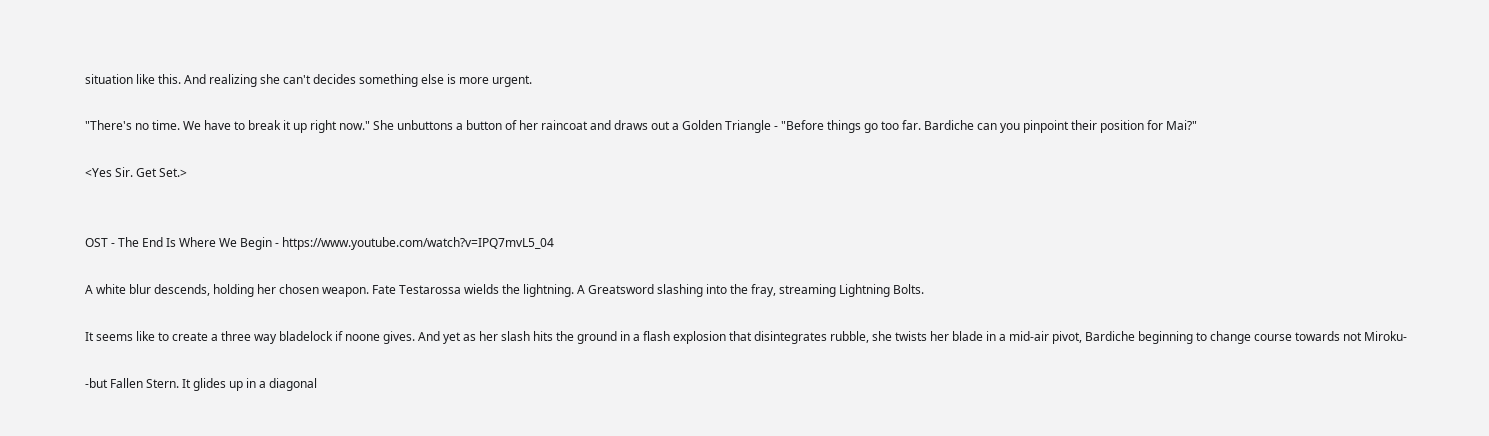situation like this. And realizing she can't decides something else is more urgent.

"There's no time. We have to break it up right now." She unbuttons a button of her raincoat and draws out a Golden Triangle - "Before things go too far. Bardiche can you pinpoint their position for Mai?"

<Yes Sir. Get Set.>


OST - The End Is Where We Begin - https://www.youtube.com/watch?v=IPQ7mvL5_04

A white blur descends, holding her chosen weapon. Fate Testarossa wields the lightning. A Greatsword slashing into the fray, streaming Lightning Bolts.

It seems like to create a three way bladelock if noone gives. And yet as her slash hits the ground in a flash explosion that disintegrates rubble, she twists her blade in a mid-air pivot, Bardiche beginning to change course towards not Miroku-

-but Fallen Stern. It glides up in a diagonal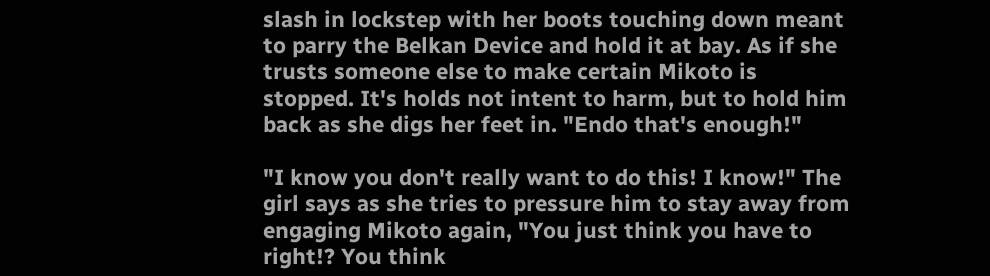slash in lockstep with her boots touching down meant to parry the Belkan Device and hold it at bay. As if she trusts someone else to make certain Mikoto is stopped. It's holds not intent to harm, but to hold him back as she digs her feet in. "Endo that's enough!"

"I know you don't really want to do this! I know!" The girl says as she tries to pressure him to stay away from engaging Mikoto again, "You just think you have to right!? You think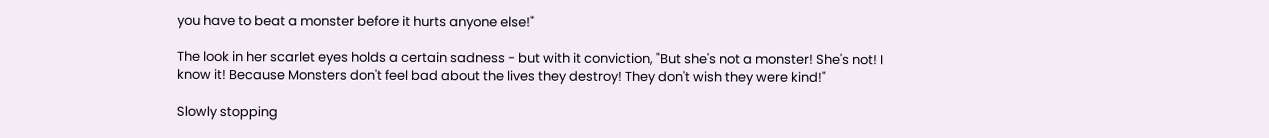you have to beat a monster before it hurts anyone else!"

The look in her scarlet eyes holds a certain sadness - but with it conviction, "But she's not a monster! She's not! I know it! Because Monsters don't feel bad about the lives they destroy! They don't wish they were kind!"

Slowly stopping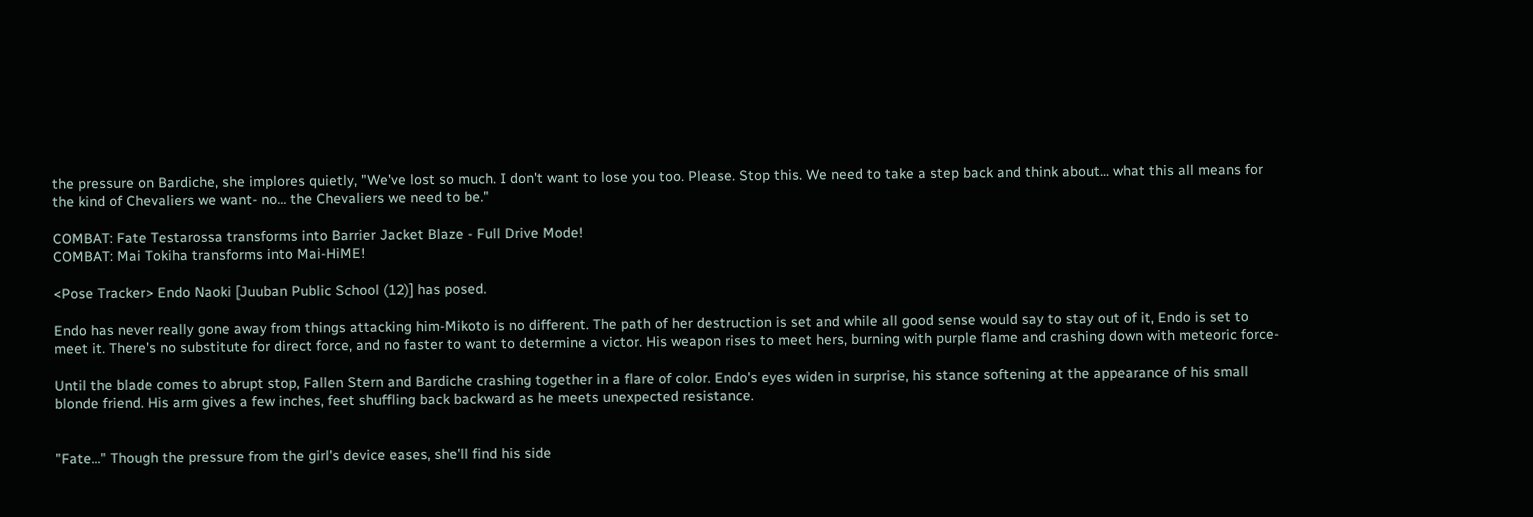the pressure on Bardiche, she implores quietly, "We've lost so much. I don't want to lose you too. Please. Stop this. We need to take a step back and think about... what this all means for the kind of Chevaliers we want- no... the Chevaliers we need to be."

COMBAT: Fate Testarossa transforms into Barrier Jacket Blaze - Full Drive Mode!
COMBAT: Mai Tokiha transforms into Mai-HiME!

<Pose Tracker> Endo Naoki [Juuban Public School (12)] has posed.

Endo has never really gone away from things attacking him-Mikoto is no different. The path of her destruction is set and while all good sense would say to stay out of it, Endo is set to meet it. There's no substitute for direct force, and no faster to want to determine a victor. His weapon rises to meet hers, burning with purple flame and crashing down with meteoric force-

Until the blade comes to abrupt stop, Fallen Stern and Bardiche crashing together in a flare of color. Endo's eyes widen in surprise, his stance softening at the appearance of his small blonde friend. His arm gives a few inches, feet shuffling back backward as he meets unexpected resistance.


"Fate..." Though the pressure from the girl's device eases, she'll find his side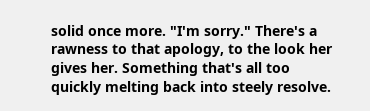solid once more. "I'm sorry." There's a rawness to that apology, to the look her gives her. Something that's all too quickly melting back into steely resolve.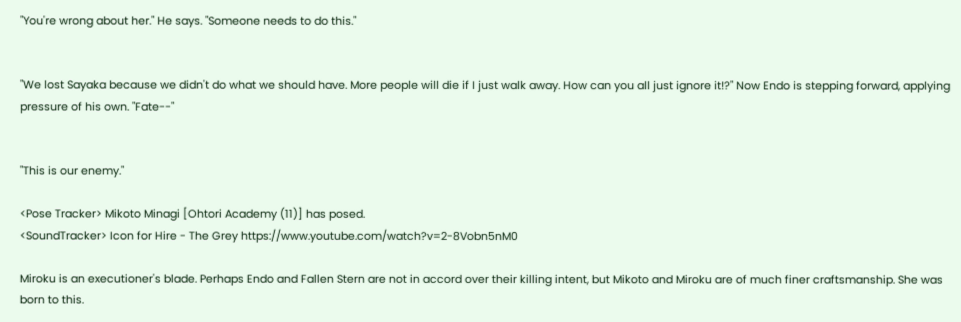"You're wrong about her." He says. "Someone needs to do this."


"We lost Sayaka because we didn't do what we should have. More people will die if I just walk away. How can you all just ignore it!?" Now Endo is stepping forward, applying pressure of his own. "Fate--"


"This is our enemy."

<Pose Tracker> Mikoto Minagi [Ohtori Academy (11)] has posed.
<SoundTracker> Icon for Hire - The Grey https://www.youtube.com/watch?v=2-8Vobn5nM0

Miroku is an executioner's blade. Perhaps Endo and Fallen Stern are not in accord over their killing intent, but Mikoto and Miroku are of much finer craftsmanship. She was born to this.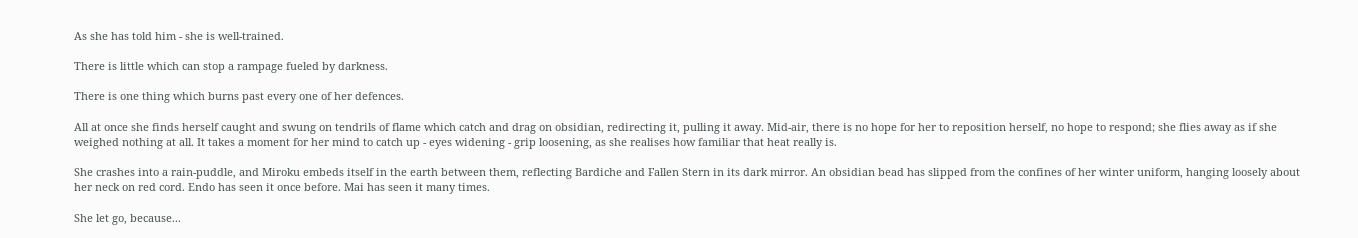As she has told him - she is well-trained.

There is little which can stop a rampage fueled by darkness.

There is one thing which burns past every one of her defences.

All at once she finds herself caught and swung on tendrils of flame which catch and drag on obsidian, redirecting it, pulling it away. Mid-air, there is no hope for her to reposition herself, no hope to respond; she flies away as if she weighed nothing at all. It takes a moment for her mind to catch up - eyes widening - grip loosening, as she realises how familiar that heat really is.

She crashes into a rain-puddle, and Miroku embeds itself in the earth between them, reflecting Bardiche and Fallen Stern in its dark mirror. An obsidian bead has slipped from the confines of her winter uniform, hanging loosely about her neck on red cord. Endo has seen it once before. Mai has seen it many times.

She let go, because...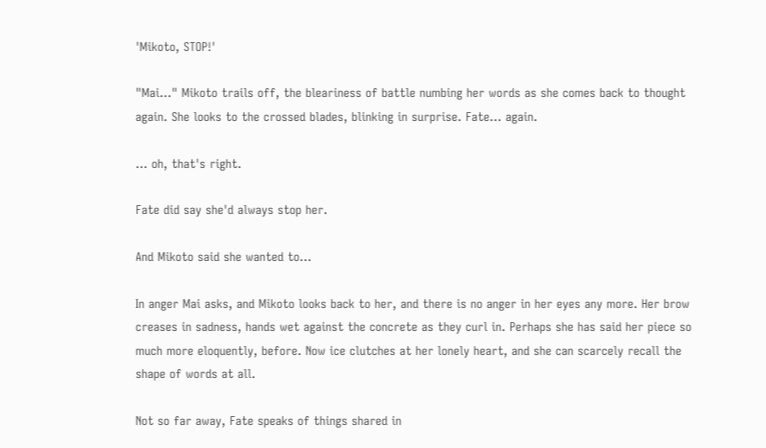'Mikoto, STOP!'

"Mai..." Mikoto trails off, the bleariness of battle numbing her words as she comes back to thought again. She looks to the crossed blades, blinking in surprise. Fate... again.

... oh, that's right.

Fate did say she'd always stop her.

And Mikoto said she wanted to...

In anger Mai asks, and Mikoto looks back to her, and there is no anger in her eyes any more. Her brow creases in sadness, hands wet against the concrete as they curl in. Perhaps she has said her piece so much more eloquently, before. Now ice clutches at her lonely heart, and she can scarcely recall the shape of words at all.

Not so far away, Fate speaks of things shared in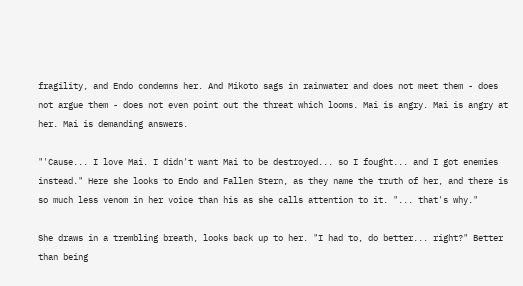fragility, and Endo condemns her. And Mikoto sags in rainwater and does not meet them - does not argue them - does not even point out the threat which looms. Mai is angry. Mai is angry at her. Mai is demanding answers.

"'Cause... I love Mai. I didn't want Mai to be destroyed... so I fought... and I got enemies instead." Here she looks to Endo and Fallen Stern, as they name the truth of her, and there is so much less venom in her voice than his as she calls attention to it. "... that's why."

She draws in a trembling breath, looks back up to her. "I had to, do better... right?" Better than being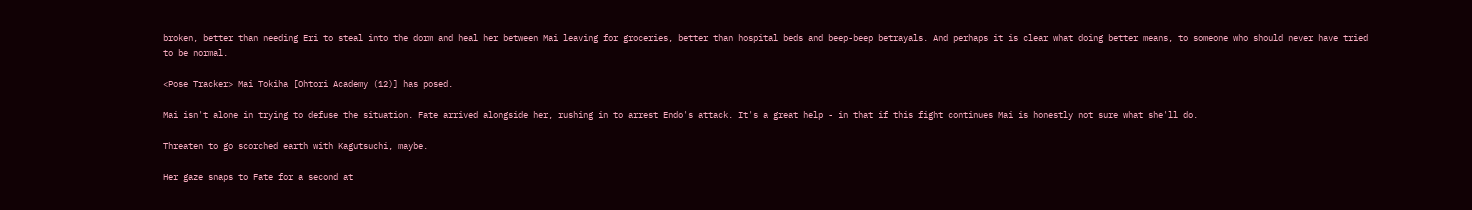broken, better than needing Eri to steal into the dorm and heal her between Mai leaving for groceries, better than hospital beds and beep-beep betrayals. And perhaps it is clear what doing better means, to someone who should never have tried to be normal.

<Pose Tracker> Mai Tokiha [Ohtori Academy (12)] has posed.

Mai isn't alone in trying to defuse the situation. Fate arrived alongside her, rushing in to arrest Endo's attack. It's a great help - in that if this fight continues Mai is honestly not sure what she'll do.

Threaten to go scorched earth with Kagutsuchi, maybe.

Her gaze snaps to Fate for a second at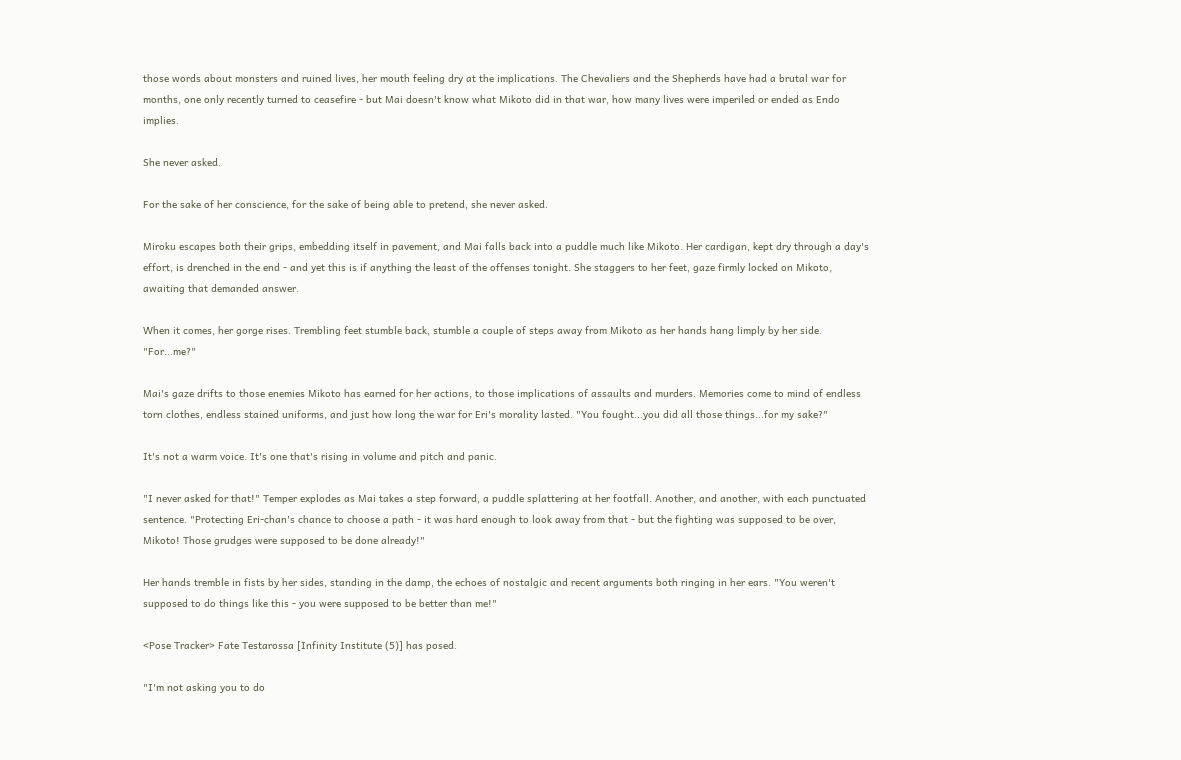those words about monsters and ruined lives, her mouth feeling dry at the implications. The Chevaliers and the Shepherds have had a brutal war for months, one only recently turned to ceasefire - but Mai doesn't know what Mikoto did in that war, how many lives were imperiled or ended as Endo implies.

She never asked.

For the sake of her conscience, for the sake of being able to pretend, she never asked.

Miroku escapes both their grips, embedding itself in pavement, and Mai falls back into a puddle much like Mikoto. Her cardigan, kept dry through a day's effort, is drenched in the end - and yet this is if anything the least of the offenses tonight. She staggers to her feet, gaze firmly locked on Mikoto, awaiting that demanded answer.

When it comes, her gorge rises. Trembling feet stumble back, stumble a couple of steps away from Mikoto as her hands hang limply by her side. "For...me?"

Mai's gaze drifts to those enemies Mikoto has earned for her actions, to those implications of assaults and murders. Memories come to mind of endless torn clothes, endless stained uniforms, and just how long the war for Eri's morality lasted. "You fought...you did all those things...for my sake?"

It's not a warm voice. It's one that's rising in volume and pitch and panic.

"I never asked for that!" Temper explodes as Mai takes a step forward, a puddle splattering at her footfall. Another, and another, with each punctuated sentence. "Protecting Eri-chan's chance to choose a path - it was hard enough to look away from that - but the fighting was supposed to be over, Mikoto! Those grudges were supposed to be done already!"

Her hands tremble in fists by her sides, standing in the damp, the echoes of nostalgic and recent arguments both ringing in her ears. "You weren't supposed to do things like this - you were supposed to be better than me!"

<Pose Tracker> Fate Testarossa [Infinity Institute (5)] has posed.

"I'm not asking you to do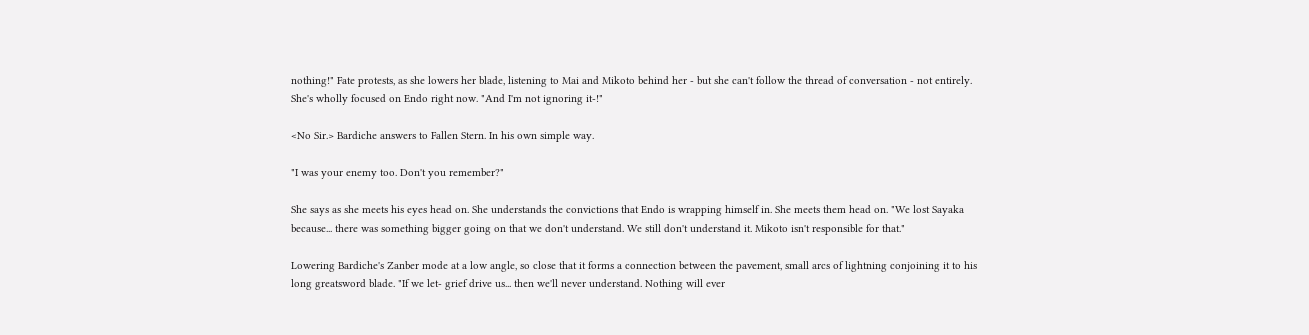nothing!" Fate protests, as she lowers her blade, listening to Mai and Mikoto behind her - but she can't follow the thread of conversation - not entirely. She's wholly focused on Endo right now. "And I'm not ignoring it-!"

<No Sir.> Bardiche answers to Fallen Stern. In his own simple way.

"I was your enemy too. Don't you remember?"

She says as she meets his eyes head on. She understands the convictions that Endo is wrapping himself in. She meets them head on. "We lost Sayaka because... there was something bigger going on that we don't understand. We still don't understand it. Mikoto isn't responsible for that."

Lowering Bardiche's Zanber mode at a low angle, so close that it forms a connection between the pavement, small arcs of lightning conjoining it to his long greatsword blade. "If we let- grief drive us... then we'll never understand. Nothing will ever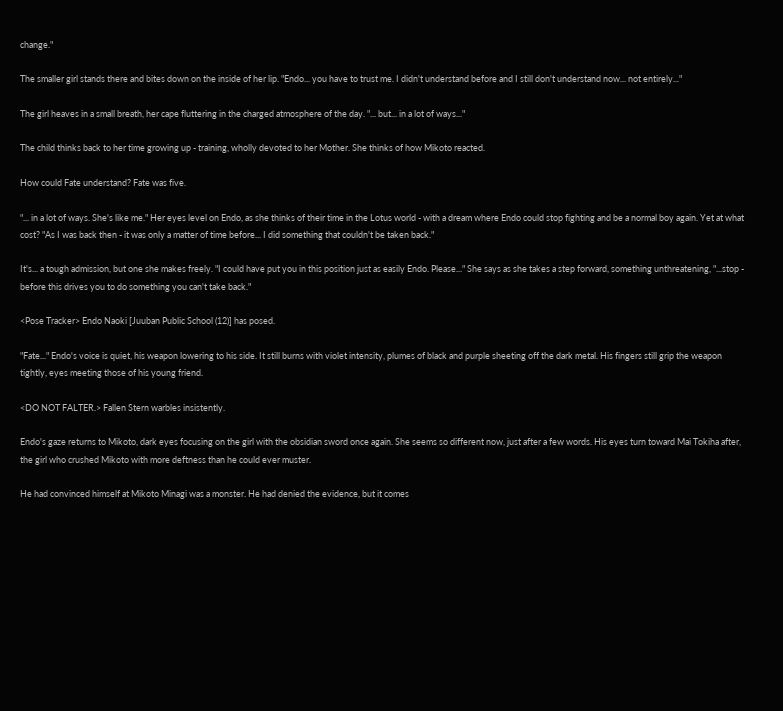change."

The smaller girl stands there and bites down on the inside of her lip. "Endo... you have to trust me. I didn't understand before and I still don't understand now... not entirely..."

The girl heaves in a small breath, her cape fluttering in the charged atmosphere of the day. "... but... in a lot of ways..."

The child thinks back to her time growing up - training, wholly devoted to her Mother. She thinks of how Mikoto reacted.

How could Fate understand? Fate was five.

"... in a lot of ways. She's like me." Her eyes level on Endo, as she thinks of their time in the Lotus world - with a dream where Endo could stop fighting and be a normal boy again. Yet at what cost? "As I was back then - it was only a matter of time before... I did something that couldn't be taken back."

It's... a tough admission, but one she makes freely. "I could have put you in this position just as easily Endo. Please..." She says as she takes a step forward, something unthreatening, "...stop - before this drives you to do something you can't take back."

<Pose Tracker> Endo Naoki [Juuban Public School (12)] has posed.

"Fate..." Endo's voice is quiet, his weapon lowering to his side. It still burns with violet intensity, plumes of black and purple sheeting off the dark metal. His fingers still grip the weapon tightly, eyes meeting those of his young friend.

<DO NOT FALTER.> Fallen Stern warbles insistently.

Endo's gaze returns to Mikoto, dark eyes focusing on the girl with the obsidian sword once again. She seems so different now, just after a few words. His eyes turn toward Mai Tokiha after, the girl who crushed Mikoto with more deftness than he could ever muster.

He had convinced himself at Mikoto Minagi was a monster. He had denied the evidence, but it comes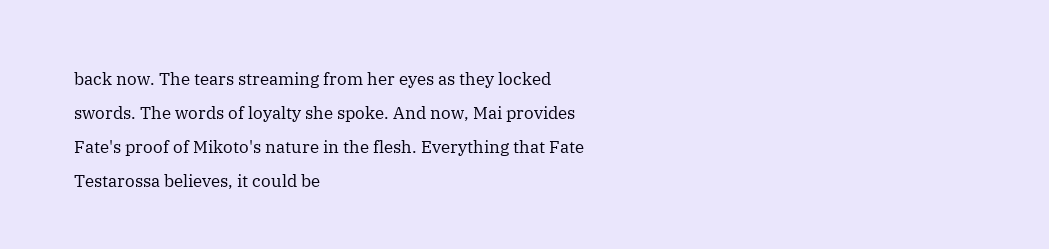back now. The tears streaming from her eyes as they locked swords. The words of loyalty she spoke. And now, Mai provides Fate's proof of Mikoto's nature in the flesh. Everything that Fate Testarossa believes, it could be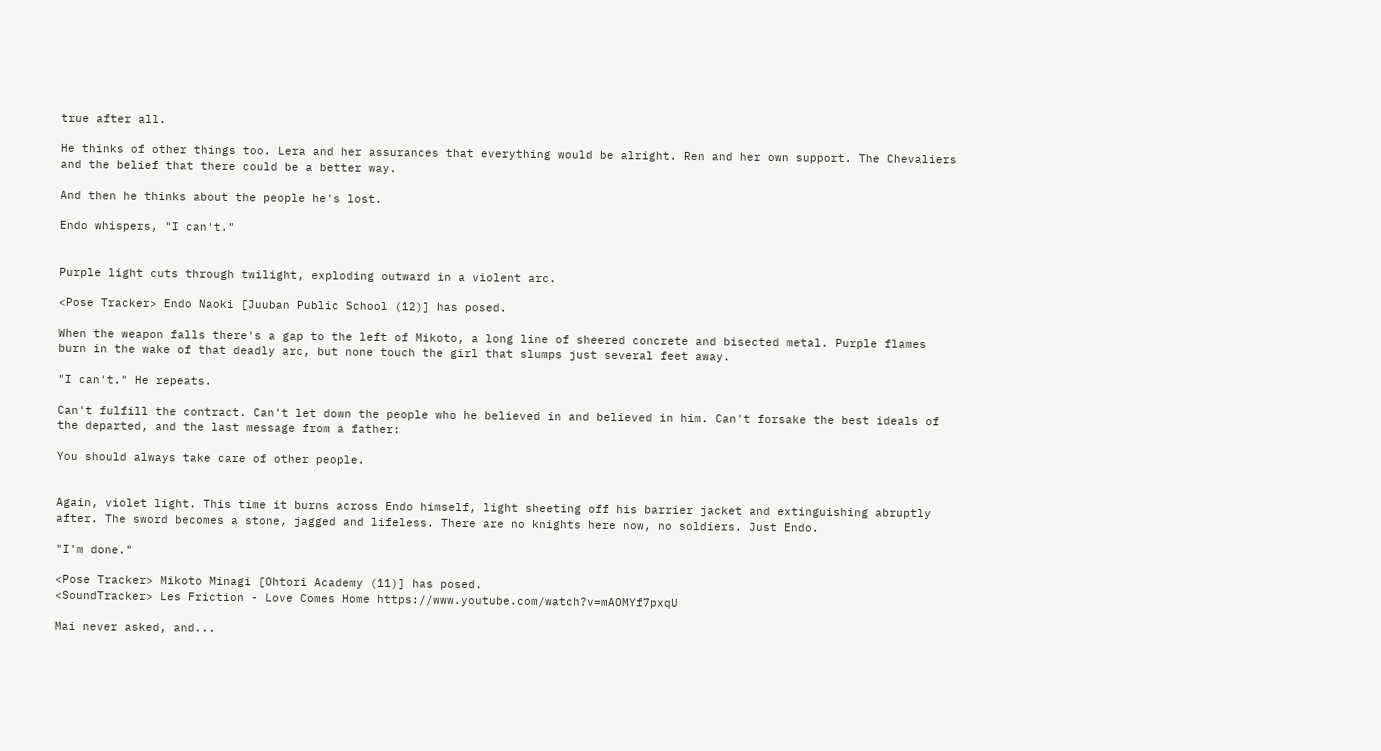true after all.

He thinks of other things too. Lera and her assurances that everything would be alright. Ren and her own support. The Chevaliers and the belief that there could be a better way.

And then he thinks about the people he's lost.

Endo whispers, "I can't."


Purple light cuts through twilight, exploding outward in a violent arc.

<Pose Tracker> Endo Naoki [Juuban Public School (12)] has posed.

When the weapon falls there's a gap to the left of Mikoto, a long line of sheered concrete and bisected metal. Purple flames burn in the wake of that deadly arc, but none touch the girl that slumps just several feet away.

"I can't." He repeats.

Can't fulfill the contract. Can't let down the people who he believed in and believed in him. Can't forsake the best ideals of the departed, and the last message from a father:

You should always take care of other people.


Again, violet light. This time it burns across Endo himself, light sheeting off his barrier jacket and extinguishing abruptly after. The sword becomes a stone, jagged and lifeless. There are no knights here now, no soldiers. Just Endo.

"I'm done."

<Pose Tracker> Mikoto Minagi [Ohtori Academy (11)] has posed.
<SoundTracker> Les Friction - Love Comes Home https://www.youtube.com/watch?v=mAOMYf7pxqU

Mai never asked, and...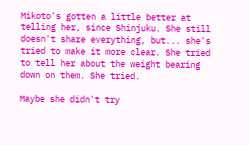Mikoto's gotten a little better at telling her, since Shinjuku. She still doesn't share everything, but... she's tried to make it more clear. She tried to tell her about the weight bearing down on them. She tried.

Maybe she didn't try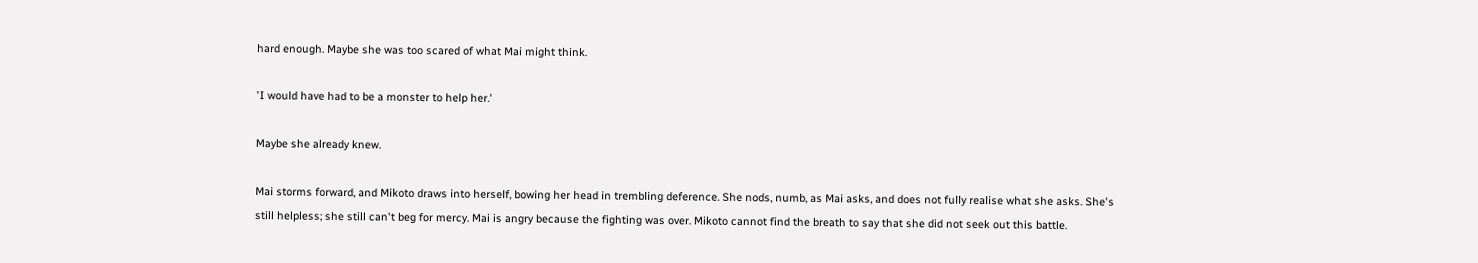hard enough. Maybe she was too scared of what Mai might think.

'I would have had to be a monster to help her.'

Maybe she already knew.

Mai storms forward, and Mikoto draws into herself, bowing her head in trembling deference. She nods, numb, as Mai asks, and does not fully realise what she asks. She's still helpless; she still can't beg for mercy. Mai is angry because the fighting was over. Mikoto cannot find the breath to say that she did not seek out this battle.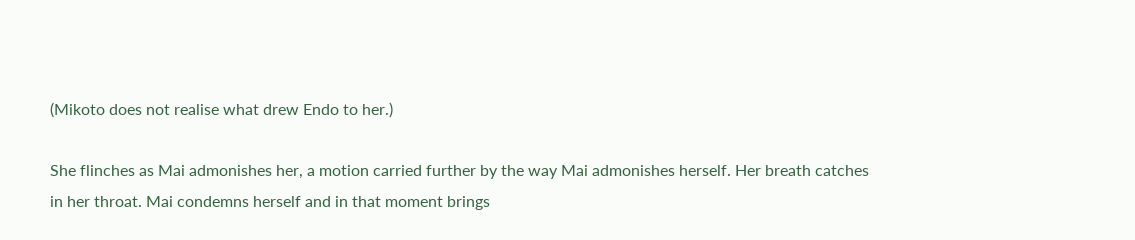(Mikoto does not realise what drew Endo to her.)

She flinches as Mai admonishes her, a motion carried further by the way Mai admonishes herself. Her breath catches in her throat. Mai condemns herself and in that moment brings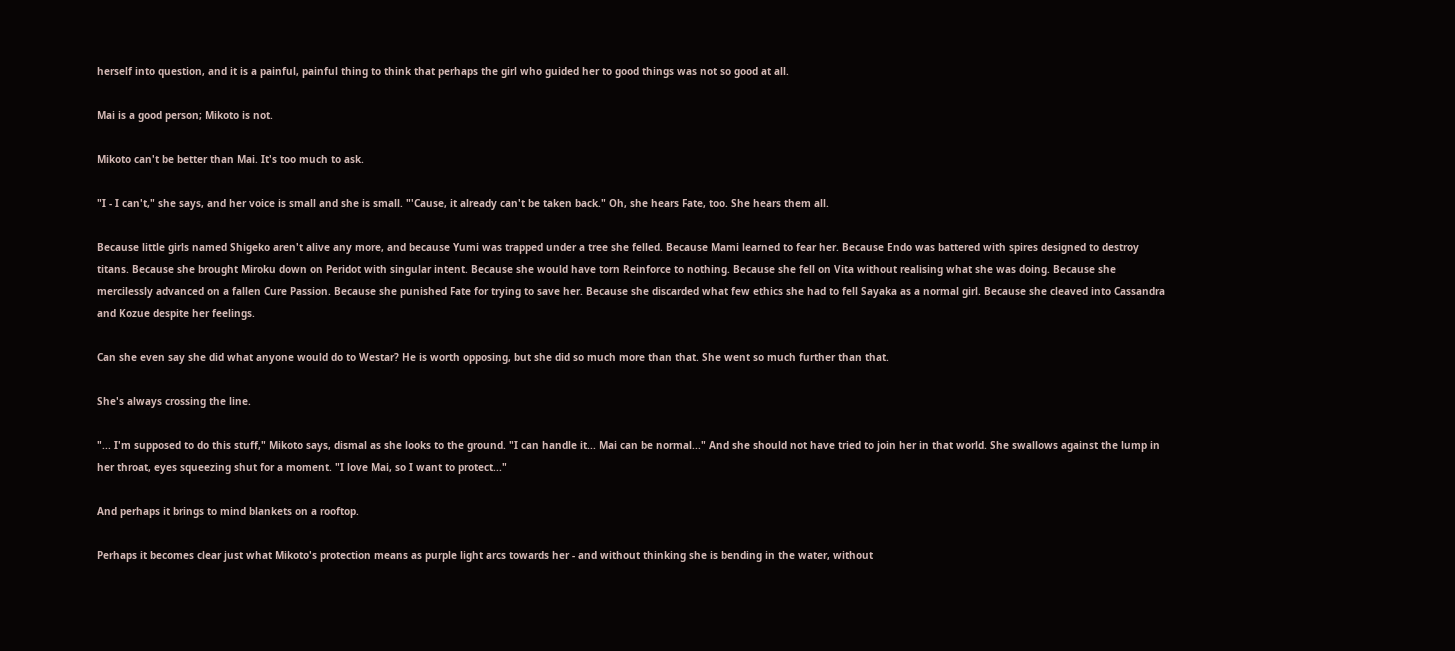herself into question, and it is a painful, painful thing to think that perhaps the girl who guided her to good things was not so good at all.

Mai is a good person; Mikoto is not.

Mikoto can't be better than Mai. It's too much to ask.

"I - I can't," she says, and her voice is small and she is small. "'Cause, it already can't be taken back." Oh, she hears Fate, too. She hears them all.

Because little girls named Shigeko aren't alive any more, and because Yumi was trapped under a tree she felled. Because Mami learned to fear her. Because Endo was battered with spires designed to destroy titans. Because she brought Miroku down on Peridot with singular intent. Because she would have torn Reinforce to nothing. Because she fell on Vita without realising what she was doing. Because she mercilessly advanced on a fallen Cure Passion. Because she punished Fate for trying to save her. Because she discarded what few ethics she had to fell Sayaka as a normal girl. Because she cleaved into Cassandra and Kozue despite her feelings.

Can she even say she did what anyone would do to Westar? He is worth opposing, but she did so much more than that. She went so much further than that.

She's always crossing the line.

"... I'm supposed to do this stuff," Mikoto says, dismal as she looks to the ground. "I can handle it... Mai can be normal..." And she should not have tried to join her in that world. She swallows against the lump in her throat, eyes squeezing shut for a moment. "I love Mai, so I want to protect..."

And perhaps it brings to mind blankets on a rooftop.

Perhaps it becomes clear just what Mikoto's protection means as purple light arcs towards her - and without thinking she is bending in the water, without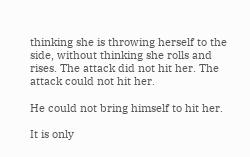thinking she is throwing herself to the side, without thinking she rolls and rises. The attack did not hit her. The attack could not hit her.

He could not bring himself to hit her.

It is only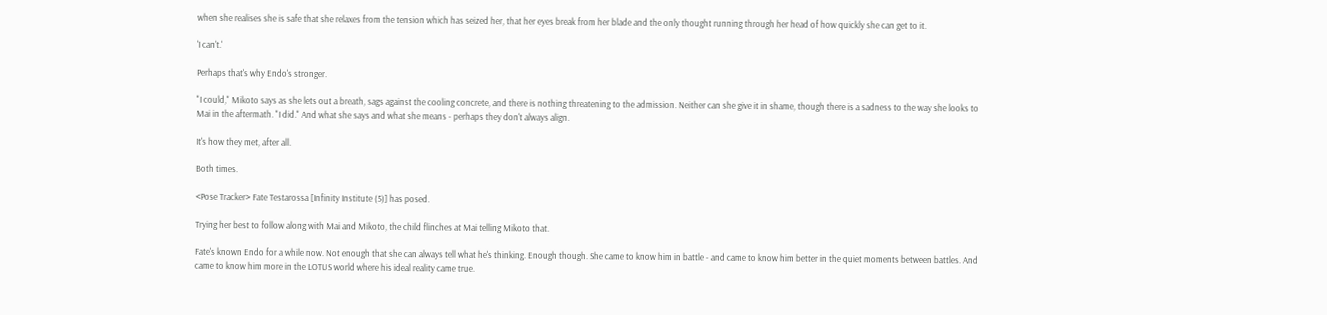when she realises she is safe that she relaxes from the tension which has seized her, that her eyes break from her blade and the only thought running through her head of how quickly she can get to it.

'I can't.'

Perhaps that's why Endo's stronger.

"I could," Mikoto says as she lets out a breath, sags against the cooling concrete, and there is nothing threatening to the admission. Neither can she give it in shame, though there is a sadness to the way she looks to Mai in the aftermath. "I did." And what she says and what she means - perhaps they don't always align.

It's how they met, after all.

Both times.

<Pose Tracker> Fate Testarossa [Infinity Institute (5)] has posed.

Trying her best to follow along with Mai and Mikoto, the child flinches at Mai telling Mikoto that.

Fate's known Endo for a while now. Not enough that she can always tell what he's thinking. Enough though. She came to know him in battle - and came to know him better in the quiet moments between battles. And came to know him more in the LOTUS world where his ideal reality came true.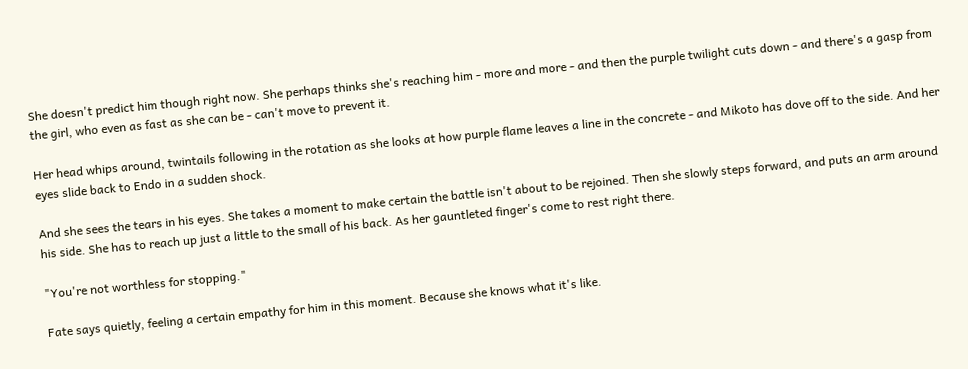She doesn't predict him though right now. She perhaps thinks she's reaching him - more and more - and then the purple twilight cuts down - and there's a gasp from the girl, who even as fast as she can be - can't move to prevent it.

Her head whips around, twintails following in the rotation as she looks at how purple flame leaves a line in the concrete - and Mikoto has dove off to the side. And her eyes slide back to Endo in a sudden shock.

And she sees the tears in his eyes. She takes a moment to make certain the battle isn't about to be rejoined. Then she slowly steps forward, and puts an arm around his side. She has to reach up just a little to the small of his back. As her gauntleted finger's come to rest right there.

"You're not worthless for stopping."

Fate says quietly, feeling a certain empathy for him in this moment. Because she knows what it's like.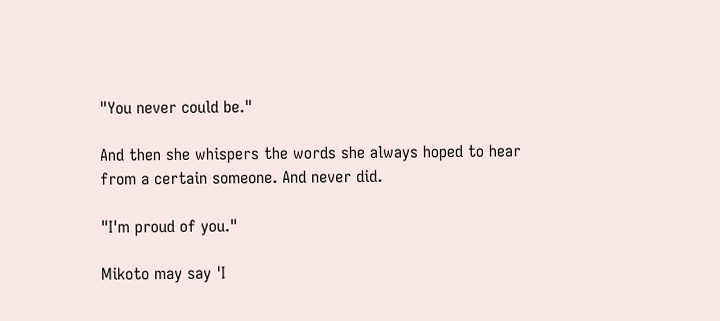"You never could be."

And then she whispers the words she always hoped to hear from a certain someone. And never did.

"I'm proud of you."

Mikoto may say 'I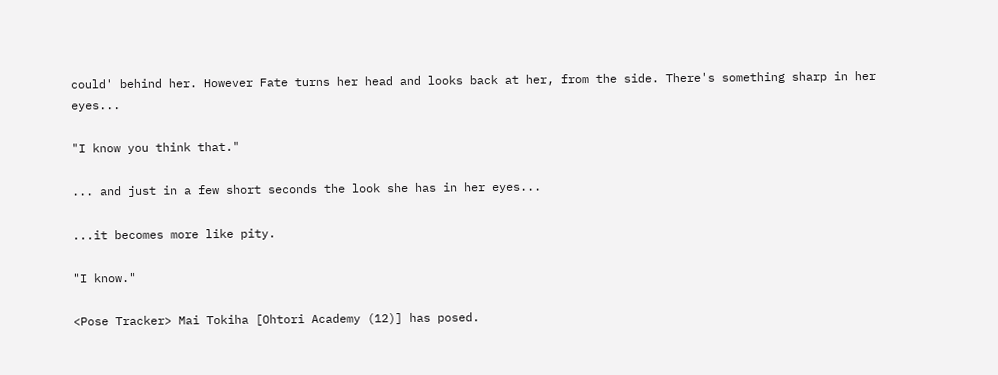could' behind her. However Fate turns her head and looks back at her, from the side. There's something sharp in her eyes...

"I know you think that."

... and just in a few short seconds the look she has in her eyes...

...it becomes more like pity.

"I know."

<Pose Tracker> Mai Tokiha [Ohtori Academy (12)] has posed.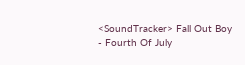<SoundTracker> Fall Out Boy - Fourth Of July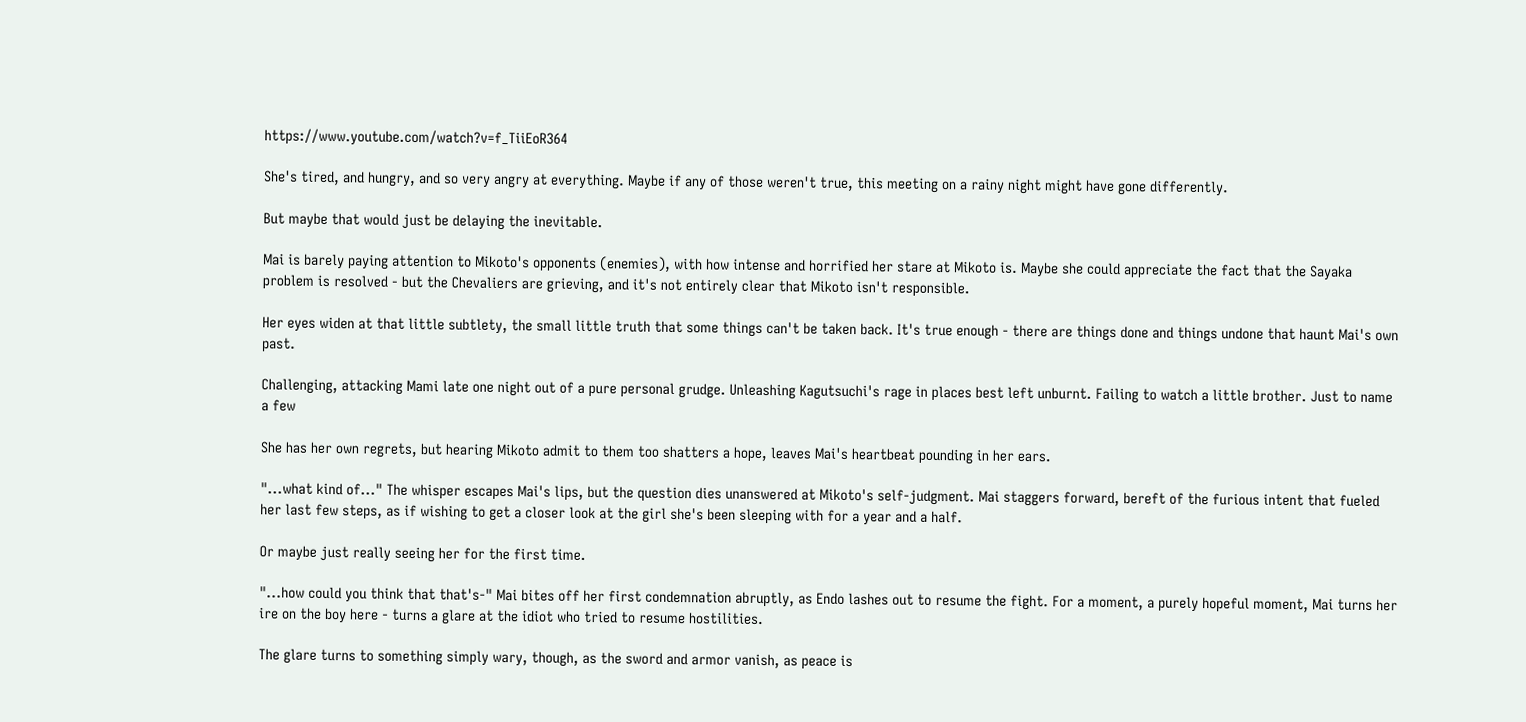https://www.youtube.com/watch?v=f_TiiEoR364

She's tired, and hungry, and so very angry at everything. Maybe if any of those weren't true, this meeting on a rainy night might have gone differently.

But maybe that would just be delaying the inevitable.

Mai is barely paying attention to Mikoto's opponents (enemies), with how intense and horrified her stare at Mikoto is. Maybe she could appreciate the fact that the Sayaka problem is resolved - but the Chevaliers are grieving, and it's not entirely clear that Mikoto isn't responsible.

Her eyes widen at that little subtlety, the small little truth that some things can't be taken back. It's true enough - there are things done and things undone that haunt Mai's own past.

Challenging, attacking Mami late one night out of a pure personal grudge. Unleashing Kagutsuchi's rage in places best left unburnt. Failing to watch a little brother. Just to name a few

She has her own regrets, but hearing Mikoto admit to them too shatters a hope, leaves Mai's heartbeat pounding in her ears.

"...what kind of..." The whisper escapes Mai's lips, but the question dies unanswered at Mikoto's self-judgment. Mai staggers forward, bereft of the furious intent that fueled her last few steps, as if wishing to get a closer look at the girl she's been sleeping with for a year and a half.

Or maybe just really seeing her for the first time.

"...how could you think that that's-" Mai bites off her first condemnation abruptly, as Endo lashes out to resume the fight. For a moment, a purely hopeful moment, Mai turns her ire on the boy here - turns a glare at the idiot who tried to resume hostilities.

The glare turns to something simply wary, though, as the sword and armor vanish, as peace is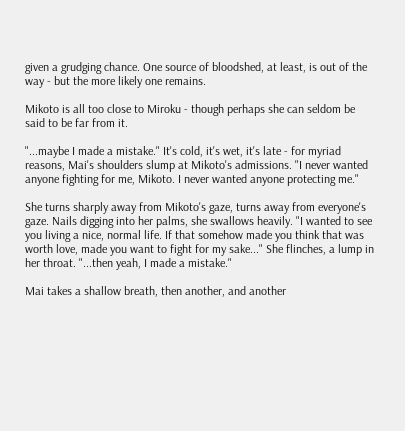given a grudging chance. One source of bloodshed, at least, is out of the way - but the more likely one remains.

Mikoto is all too close to Miroku - though perhaps she can seldom be said to be far from it.

"...maybe I made a mistake." It's cold, it's wet, it's late - for myriad reasons, Mai's shoulders slump at Mikoto's admissions. "I never wanted anyone fighting for me, Mikoto. I never wanted anyone protecting me."

She turns sharply away from Mikoto's gaze, turns away from everyone's gaze. Nails digging into her palms, she swallows heavily. "I wanted to see you living a nice, normal life. If that somehow made you think that was worth love, made you want to fight for my sake..." She flinches, a lump in her throat. "...then yeah, I made a mistake."

Mai takes a shallow breath, then another, and another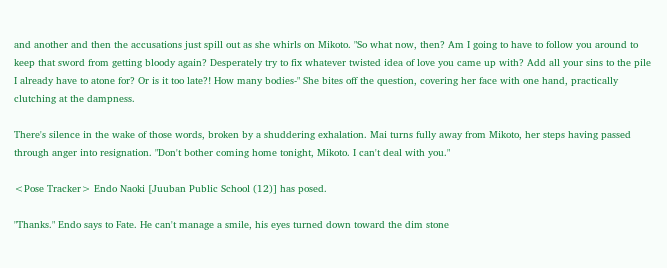and another and then the accusations just spill out as she whirls on Mikoto. "So what now, then? Am I going to have to follow you around to keep that sword from getting bloody again? Desperately try to fix whatever twisted idea of love you came up with? Add all your sins to the pile I already have to atone for? Or is it too late?! How many bodies-" She bites off the question, covering her face with one hand, practically clutching at the dampness.

There's silence in the wake of those words, broken by a shuddering exhalation. Mai turns fully away from Mikoto, her steps having passed through anger into resignation. "Don't bother coming home tonight, Mikoto. I can't deal with you."

<Pose Tracker> Endo Naoki [Juuban Public School (12)] has posed.

"Thanks." Endo says to Fate. He can't manage a smile, his eyes turned down toward the dim stone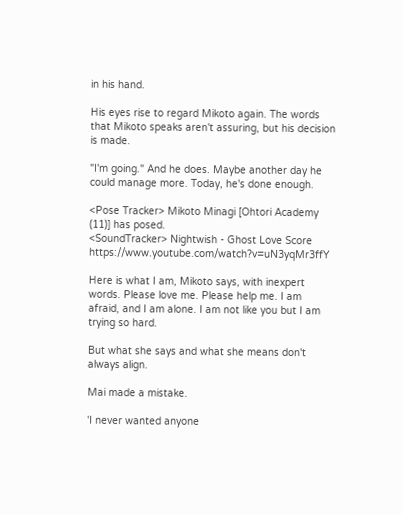in his hand.

His eyes rise to regard Mikoto again. The words that Mikoto speaks aren't assuring, but his decision is made.

"I'm going." And he does. Maybe another day he could manage more. Today, he's done enough.

<Pose Tracker> Mikoto Minagi [Ohtori Academy (11)] has posed.
<SoundTracker> Nightwish - Ghost Love Score https://www.youtube.com/watch?v=uN3yqMr3ffY

Here is what I am, Mikoto says, with inexpert words. Please love me. Please help me. I am afraid, and I am alone. I am not like you but I am trying so hard.

But what she says and what she means don't always align.

Mai made a mistake.

'I never wanted anyone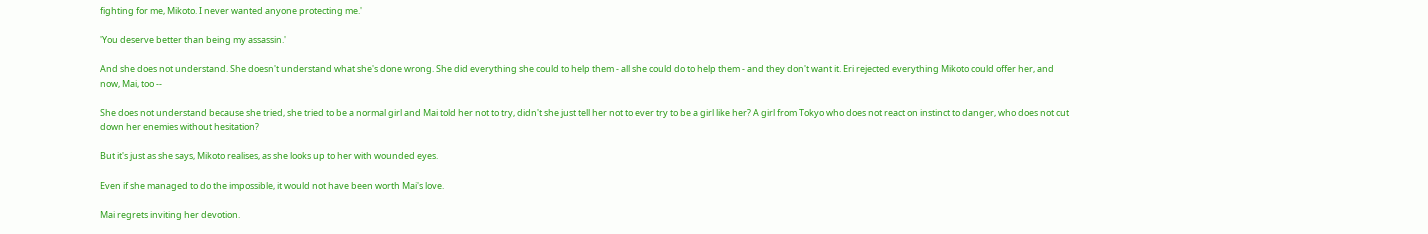fighting for me, Mikoto. I never wanted anyone protecting me.'

'You deserve better than being my assassin.'

And she does not understand. She doesn't understand what she's done wrong. She did everything she could to help them - all she could do to help them - and they don't want it. Eri rejected everything Mikoto could offer her, and now, Mai, too --

She does not understand because she tried, she tried to be a normal girl and Mai told her not to try, didn't she just tell her not to ever try to be a girl like her? A girl from Tokyo who does not react on instinct to danger, who does not cut down her enemies without hesitation?

But it's just as she says, Mikoto realises, as she looks up to her with wounded eyes.

Even if she managed to do the impossible, it would not have been worth Mai's love.

Mai regrets inviting her devotion.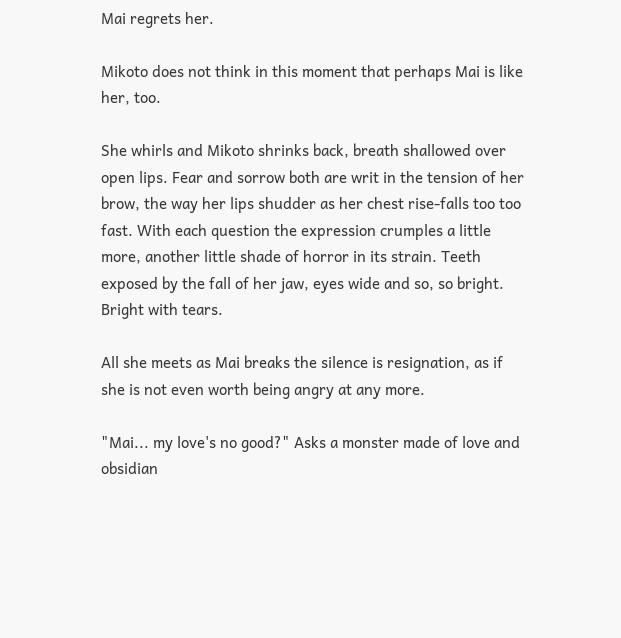Mai regrets her.

Mikoto does not think in this moment that perhaps Mai is like her, too.

She whirls and Mikoto shrinks back, breath shallowed over open lips. Fear and sorrow both are writ in the tension of her brow, the way her lips shudder as her chest rise-falls too too fast. With each question the expression crumples a little more, another little shade of horror in its strain. Teeth exposed by the fall of her jaw, eyes wide and so, so bright. Bright with tears.

All she meets as Mai breaks the silence is resignation, as if she is not even worth being angry at any more.

"Mai... my love's no good?" Asks a monster made of love and obsidian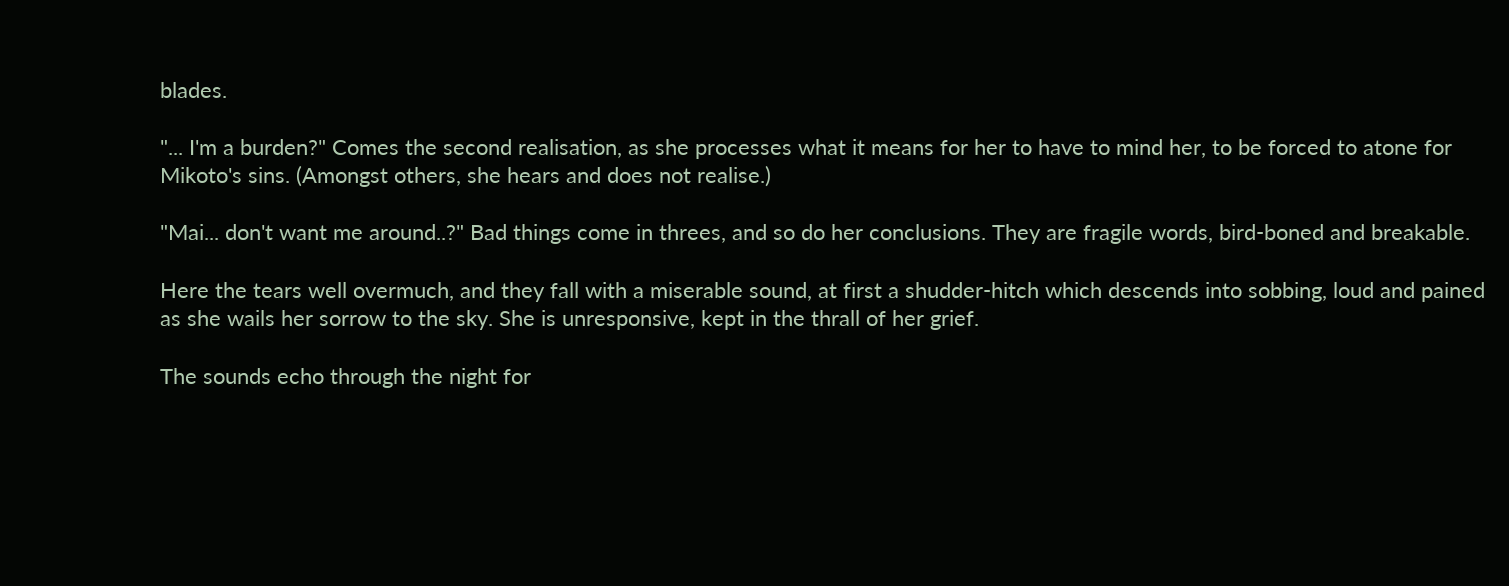blades.

"... I'm a burden?" Comes the second realisation, as she processes what it means for her to have to mind her, to be forced to atone for Mikoto's sins. (Amongst others, she hears and does not realise.)

"Mai... don't want me around..?" Bad things come in threes, and so do her conclusions. They are fragile words, bird-boned and breakable.

Here the tears well overmuch, and they fall with a miserable sound, at first a shudder-hitch which descends into sobbing, loud and pained as she wails her sorrow to the sky. She is unresponsive, kept in the thrall of her grief.

The sounds echo through the night for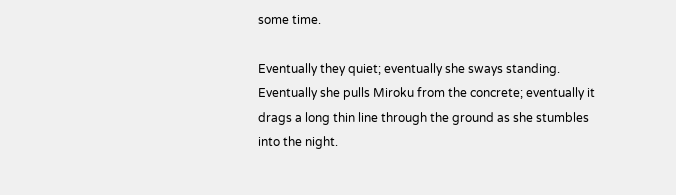some time.

Eventually they quiet; eventually she sways standing. Eventually she pulls Miroku from the concrete; eventually it drags a long thin line through the ground as she stumbles into the night.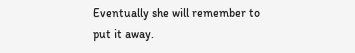Eventually she will remember to put it away.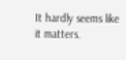It hardly seems like it matters.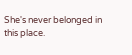She's never belonged in this place.